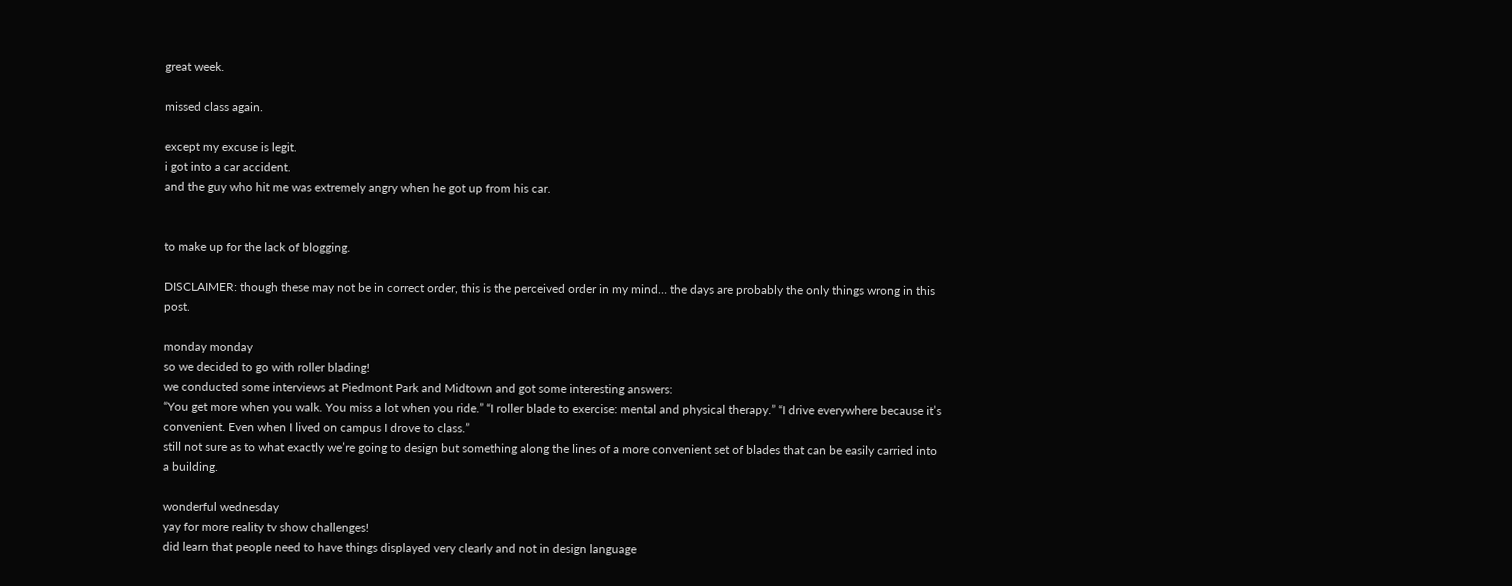great week.

missed class again.

except my excuse is legit.
i got into a car accident.
and the guy who hit me was extremely angry when he got up from his car.


to make up for the lack of blogging.

DISCLAIMER: though these may not be in correct order, this is the perceived order in my mind… the days are probably the only things wrong in this post.

monday monday
so we decided to go with roller blading!
we conducted some interviews at Piedmont Park and Midtown and got some interesting answers:
“You get more when you walk. You miss a lot when you ride.” “I roller blade to exercise: mental and physical therapy.” “I drive everywhere because it’s convenient. Even when I lived on campus I drove to class.”
still not sure as to what exactly we’re going to design but something along the lines of a more convenient set of blades that can be easily carried into a building.

wonderful wednesday
yay for more reality tv show challenges!
did learn that people need to have things displayed very clearly and not in design language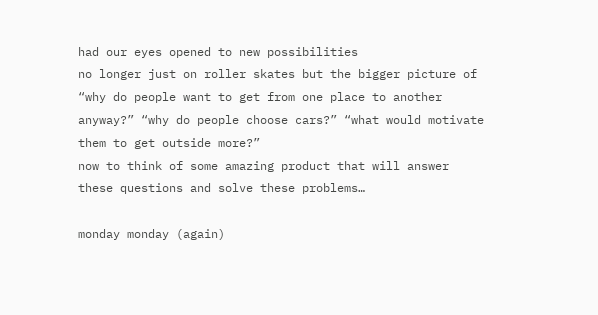had our eyes opened to new possibilities
no longer just on roller skates but the bigger picture of “why do people want to get from one place to another anyway?” “why do people choose cars?” “what would motivate them to get outside more?”
now to think of some amazing product that will answer these questions and solve these problems…

monday monday (again)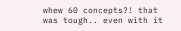whew 60 concepts?! that was tough.. even with it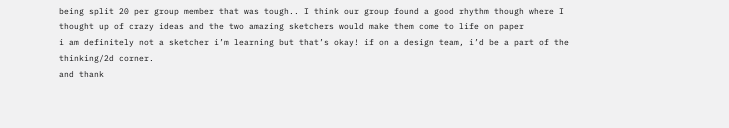being split 20 per group member that was tough.. I think our group found a good rhythm though where I thought up of crazy ideas and the two amazing sketchers would make them come to life on paper
i am definitely not a sketcher i’m learning but that’s okay! if on a design team, i’d be a part of the thinking/2d corner.
and thank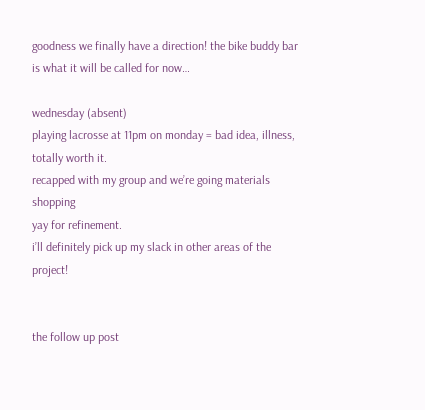goodness we finally have a direction! the bike buddy bar is what it will be called for now…

wednesday (absent)
playing lacrosse at 11pm on monday = bad idea, illness, totally worth it.
recapped with my group and we’re going materials shopping
yay for refinement.
i’ll definitely pick up my slack in other areas of the project!


the follow up post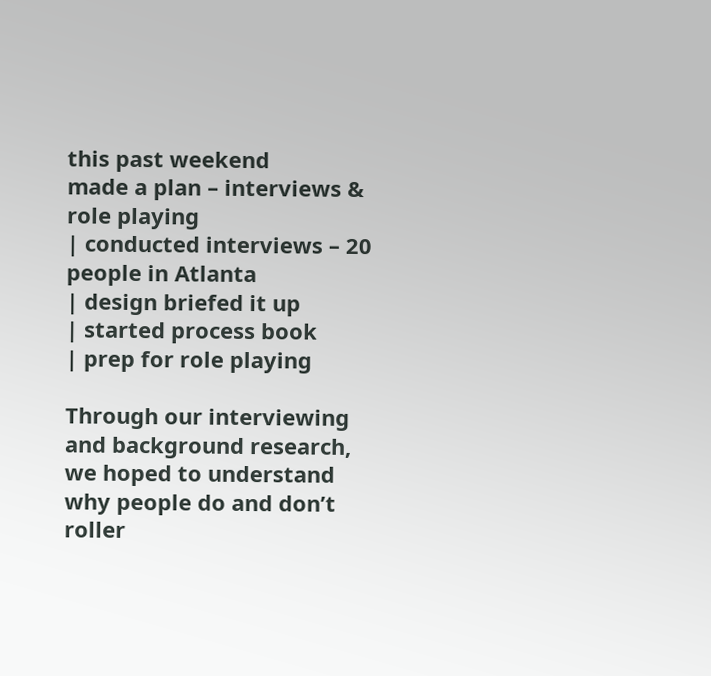this past weekend
made a plan – interviews & role playing
| conducted interviews – 20 people in Atlanta
| design briefed it up
| started process book
| prep for role playing

Through our interviewing and background research, we hoped to understand why people do and don’t roller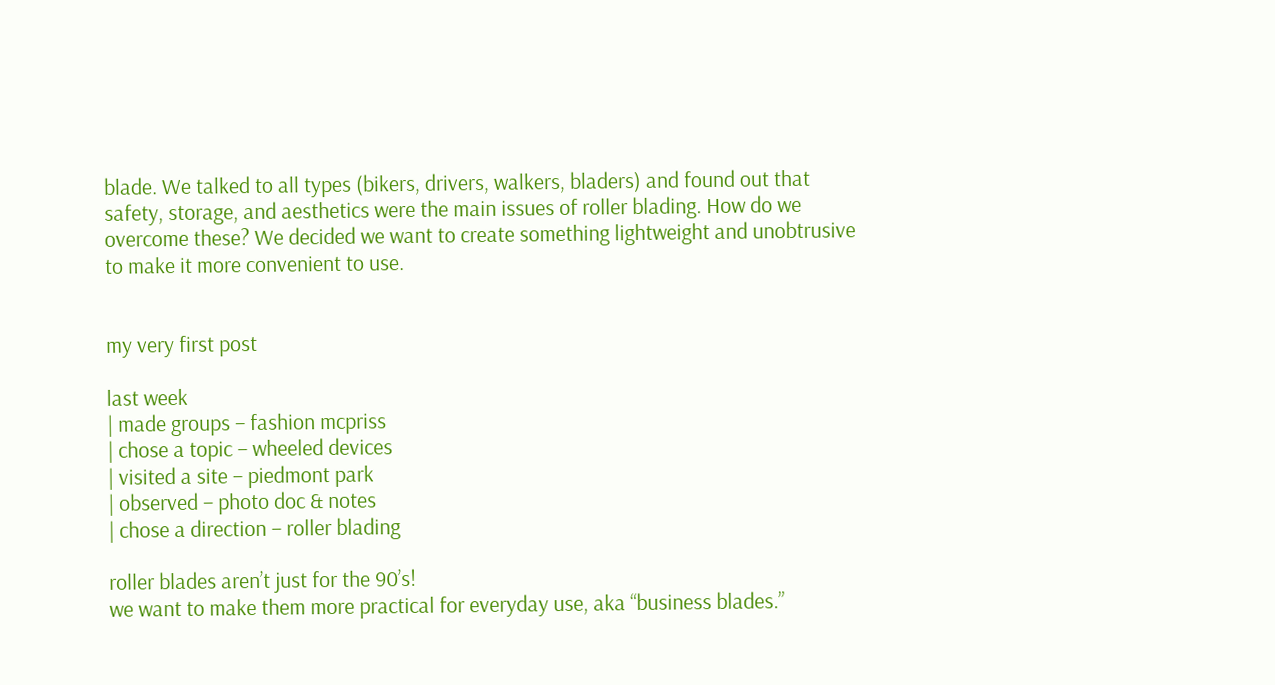blade. We talked to all types (bikers, drivers, walkers, bladers) and found out that safety, storage, and aesthetics were the main issues of roller blading. How do we overcome these? We decided we want to create something lightweight and unobtrusive to make it more convenient to use.


my very first post

last week
| made groups – fashion mcpriss
| chose a topic – wheeled devices
| visited a site – piedmont park
| observed – photo doc & notes
| chose a direction – roller blading

roller blades aren’t just for the 90’s!
we want to make them more practical for everyday use, aka “business blades.”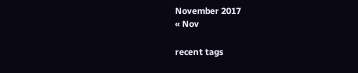November 2017
« Nov

recent tags